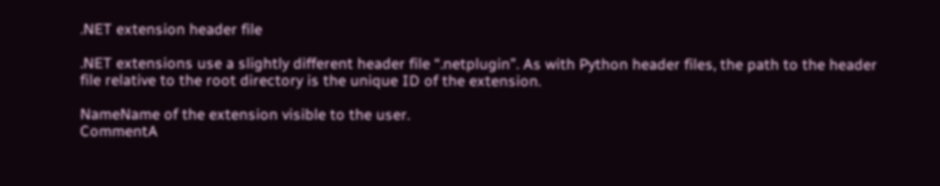.NET extension header file

.NET extensions use a slightly different header file “.netplugin”. As with Python header files, the path to the header file relative to the root directory is the unique ID of the extension.

NameName of the extension visible to the user.
CommentA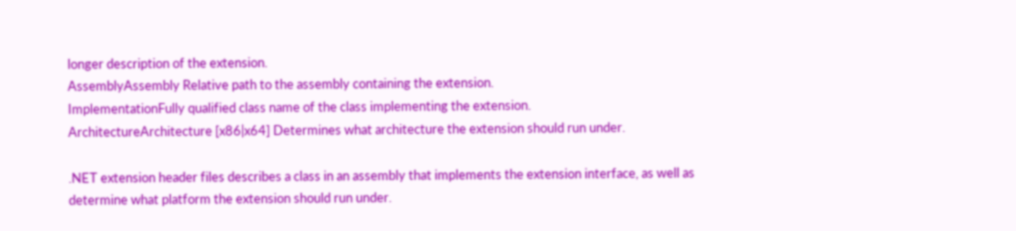longer description of the extension.
AssemblyAssembly Relative path to the assembly containing the extension.
ImplementationFully qualified class name of the class implementing the extension.
ArchitectureArchitecture [x86|x64] Determines what architecture the extension should run under.

.NET extension header files describes a class in an assembly that implements the extension interface, as well as determine what platform the extension should run under.